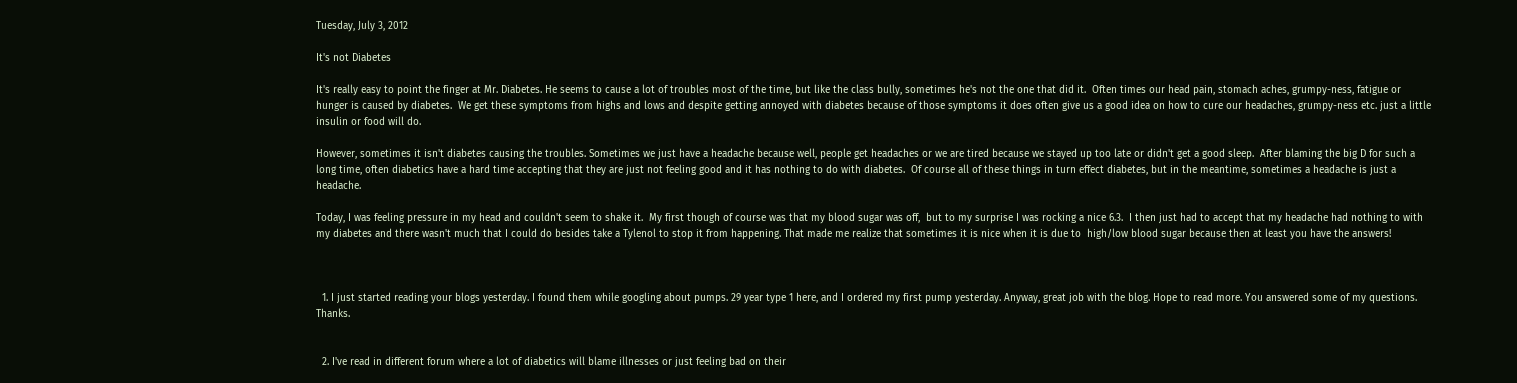Tuesday, July 3, 2012

It's not Diabetes

It's really easy to point the finger at Mr. Diabetes. He seems to cause a lot of troubles most of the time, but like the class bully, sometimes he's not the one that did it.  Often times our head pain, stomach aches, grumpy-ness, fatigue or hunger is caused by diabetes.  We get these symptoms from highs and lows and despite getting annoyed with diabetes because of those symptoms it does often give us a good idea on how to cure our headaches, grumpy-ness etc. just a little insulin or food will do.

However, sometimes it isn't diabetes causing the troubles. Sometimes we just have a headache because well, people get headaches or we are tired because we stayed up too late or didn't get a good sleep.  After blaming the big D for such a long time, often diabetics have a hard time accepting that they are just not feeling good and it has nothing to do with diabetes.  Of course all of these things in turn effect diabetes, but in the meantime, sometimes a headache is just a headache.

Today, I was feeling pressure in my head and couldn't seem to shake it.  My first though of course was that my blood sugar was off,  but to my surprise I was rocking a nice 6.3.  I then just had to accept that my headache had nothing to with my diabetes and there wasn't much that I could do besides take a Tylenol to stop it from happening. That made me realize that sometimes it is nice when it is due to  high/low blood sugar because then at least you have the answers!



  1. I just started reading your blogs yesterday. I found them while googling about pumps. 29 year type 1 here, and I ordered my first pump yesterday. Anyway, great job with the blog. Hope to read more. You answered some of my questions. Thanks.


  2. I've read in different forum where a lot of diabetics will blame illnesses or just feeling bad on their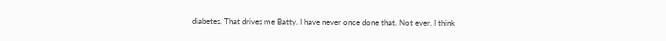diabetes. That drives me Batty. I have never once done that. Not ever. I think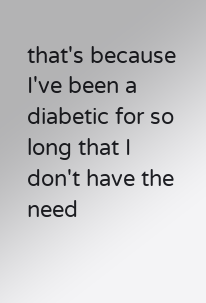that's because I've been a diabetic for so long that I don't have the need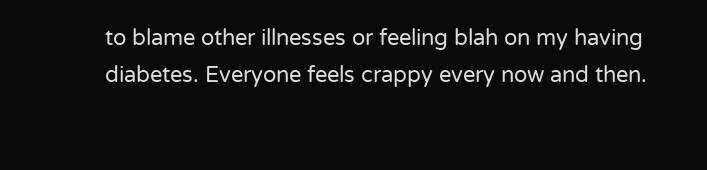to blame other illnesses or feeling blah on my having diabetes. Everyone feels crappy every now and then.